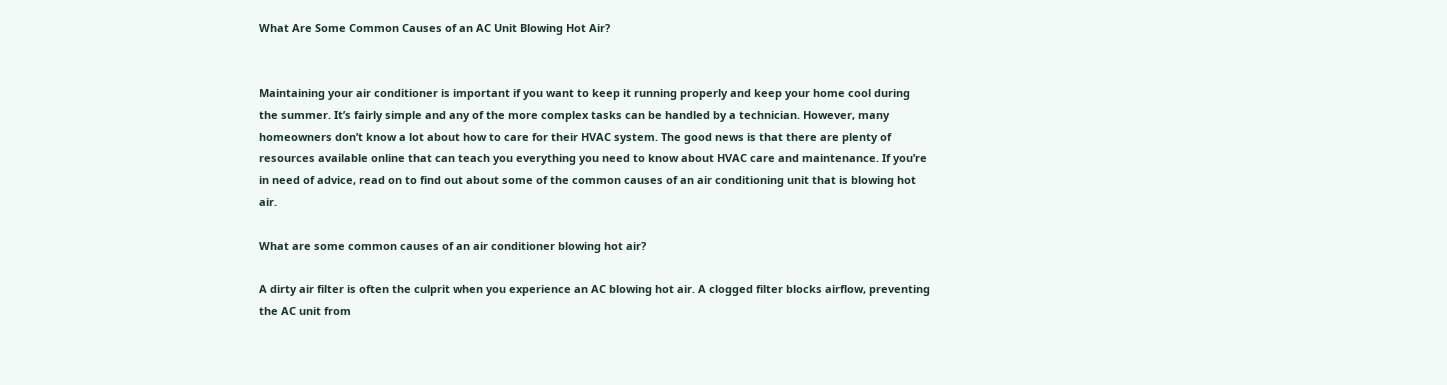What Are Some Common Causes of an AC Unit Blowing Hot Air?


Maintaining your air conditioner is important if you want to keep it running properly and keep your home cool during the summer. It’s fairly simple and any of the more complex tasks can be handled by a technician. However, many homeowners don’t know a lot about how to care for their HVAC system. The good news is that there are plenty of resources available online that can teach you everything you need to know about HVAC care and maintenance. If you’re in need of advice, read on to find out about some of the common causes of an air conditioning unit that is blowing hot air.

What are some common causes of an air conditioner blowing hot air?

A dirty air filter is often the culprit when you experience an AC blowing hot air. A clogged filter blocks airflow, preventing the AC unit from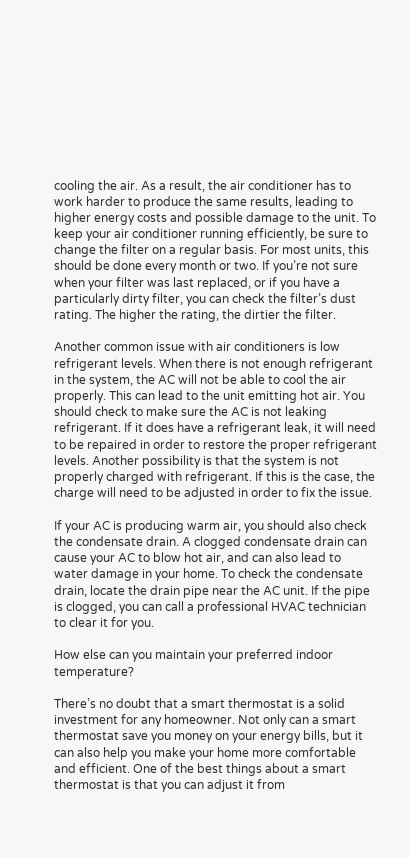cooling the air. As a result, the air conditioner has to work harder to produce the same results, leading to higher energy costs and possible damage to the unit. To keep your air conditioner running efficiently, be sure to change the filter on a regular basis. For most units, this should be done every month or two. If you’re not sure when your filter was last replaced, or if you have a particularly dirty filter, you can check the filter’s dust rating. The higher the rating, the dirtier the filter.

Another common issue with air conditioners is low refrigerant levels. When there is not enough refrigerant in the system, the AC will not be able to cool the air properly. This can lead to the unit emitting hot air. You should check to make sure the AC is not leaking refrigerant. If it does have a refrigerant leak, it will need to be repaired in order to restore the proper refrigerant levels. Another possibility is that the system is not properly charged with refrigerant. If this is the case, the charge will need to be adjusted in order to fix the issue.

If your AC is producing warm air, you should also check the condensate drain. A clogged condensate drain can cause your AC to blow hot air, and can also lead to water damage in your home. To check the condensate drain, locate the drain pipe near the AC unit. If the pipe is clogged, you can call a professional HVAC technician to clear it for you.

How else can you maintain your preferred indoor temperature?

There’s no doubt that a smart thermostat is a solid investment for any homeowner. Not only can a smart thermostat save you money on your energy bills, but it can also help you make your home more comfortable and efficient. One of the best things about a smart thermostat is that you can adjust it from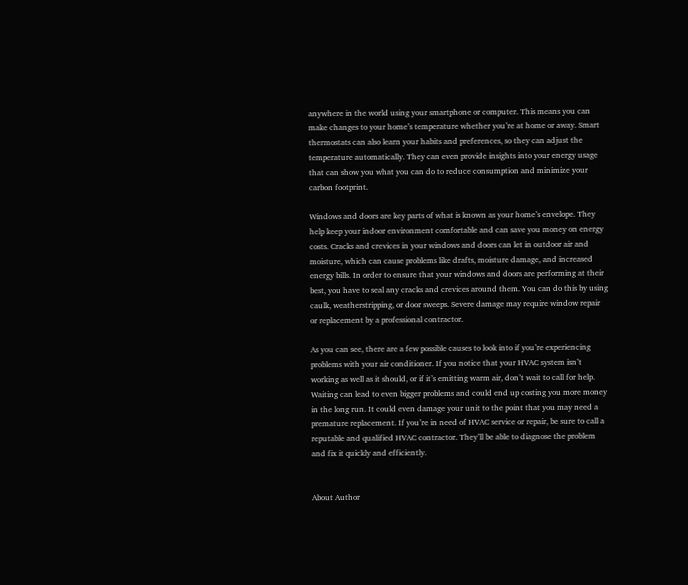anywhere in the world using your smartphone or computer. This means you can make changes to your home’s temperature whether you’re at home or away. Smart thermostats can also learn your habits and preferences, so they can adjust the temperature automatically. They can even provide insights into your energy usage that can show you what you can do to reduce consumption and minimize your carbon footprint.

Windows and doors are key parts of what is known as your home’s envelope. They help keep your indoor environment comfortable and can save you money on energy costs. Cracks and crevices in your windows and doors can let in outdoor air and moisture, which can cause problems like drafts, moisture damage, and increased energy bills. In order to ensure that your windows and doors are performing at their best, you have to seal any cracks and crevices around them. You can do this by using caulk, weatherstripping, or door sweeps. Severe damage may require window repair or replacement by a professional contractor.

As you can see, there are a few possible causes to look into if you’re experiencing problems with your air conditioner. If you notice that your HVAC system isn’t working as well as it should, or if it’s emitting warm air, don’t wait to call for help. Waiting can lead to even bigger problems and could end up costing you more money in the long run. It could even damage your unit to the point that you may need a premature replacement. If you’re in need of HVAC service or repair, be sure to call a reputable and qualified HVAC contractor. They’ll be able to diagnose the problem and fix it quickly and efficiently.


About Author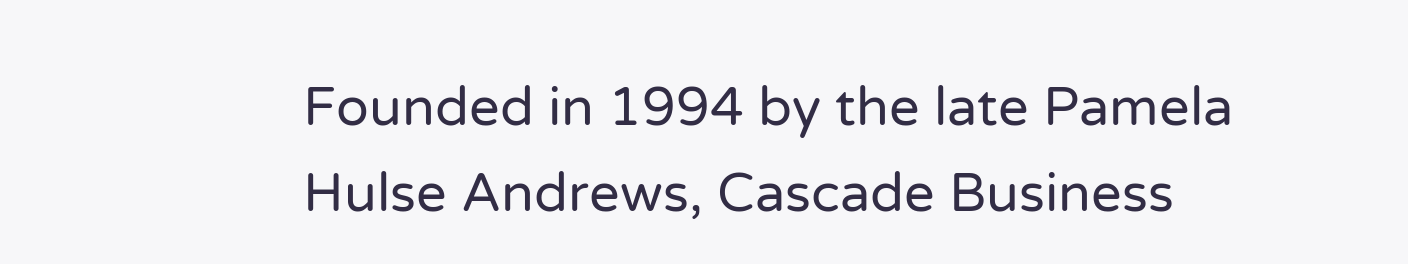Founded in 1994 by the late Pamela Hulse Andrews, Cascade Business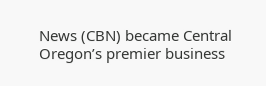News (CBN) became Central Oregon’s premier business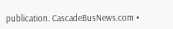publication. CascadeBusNews.com •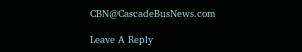CBN@CascadeBusNews.com

Leave A Reply